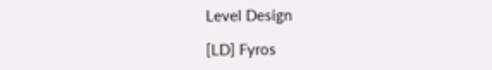Level Design

[LD] Fyros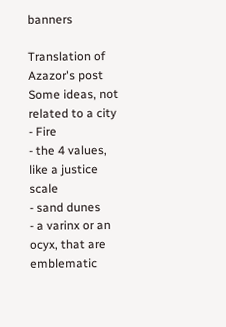banners

Translation of Azazor's post
Some ideas, not related to a city
- Fire
- the 4 values, like a justice scale
- sand dunes
- a varinx or an ocyx, that are emblematic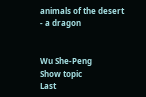animals of the desert
- a dragon


Wu She-Peng
Show topic
Last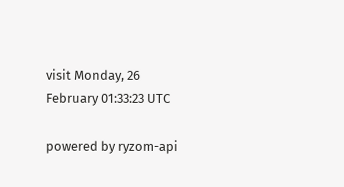visit Monday, 26 February 01:33:23 UTC

powered by ryzom-api